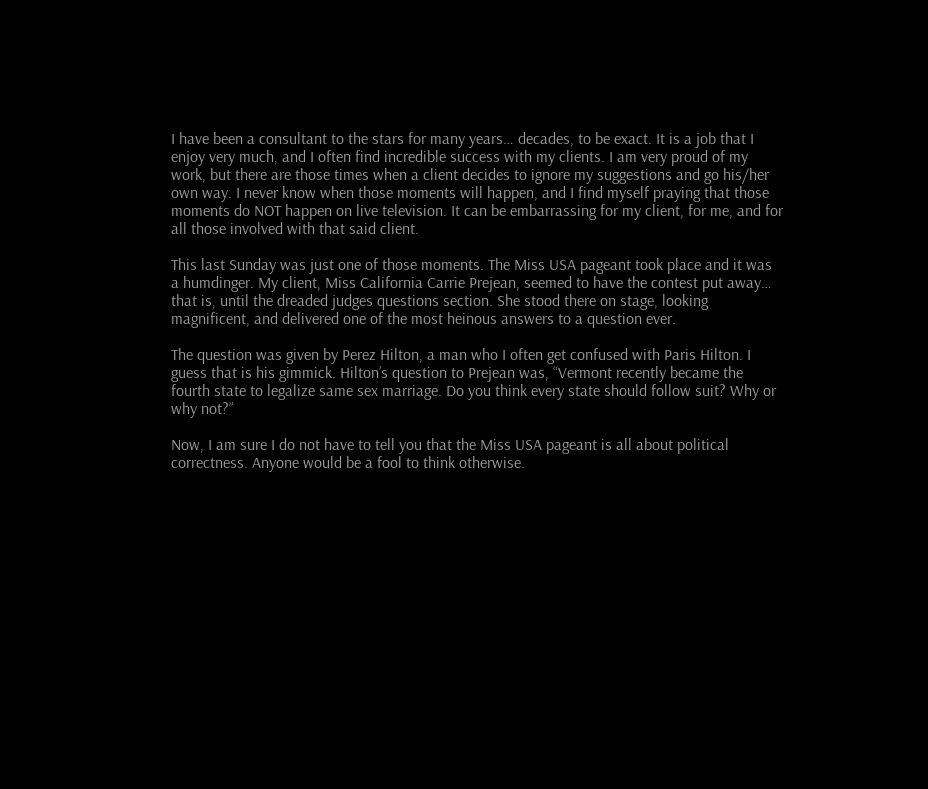I have been a consultant to the stars for many years… decades, to be exact. It is a job that I enjoy very much, and I often find incredible success with my clients. I am very proud of my work, but there are those times when a client decides to ignore my suggestions and go his/her own way. I never know when those moments will happen, and I find myself praying that those moments do NOT happen on live television. It can be embarrassing for my client, for me, and for all those involved with that said client.

This last Sunday was just one of those moments. The Miss USA pageant took place and it was a humdinger. My client, Miss California Carrie Prejean, seemed to have the contest put away… that is, until the dreaded judges questions section. She stood there on stage, looking magnificent, and delivered one of the most heinous answers to a question ever.

The question was given by Perez Hilton, a man who I often get confused with Paris Hilton. I guess that is his gimmick. Hilton’s question to Prejean was, “Vermont recently became the fourth state to legalize same sex marriage. Do you think every state should follow suit? Why or why not?”

Now, I am sure I do not have to tell you that the Miss USA pageant is all about political correctness. Anyone would be a fool to think otherwise.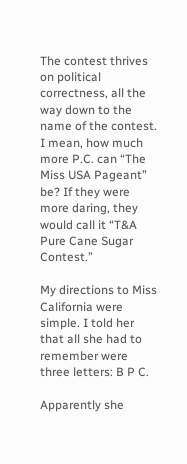The contest thrives on political correctness, all the way down to the name of the contest. I mean, how much more P.C. can “The Miss USA Pageant” be? If they were more daring, they would call it “T&A Pure Cane Sugar Contest.”

My directions to Miss California were simple. I told her that all she had to remember were three letters: B P C.

Apparently she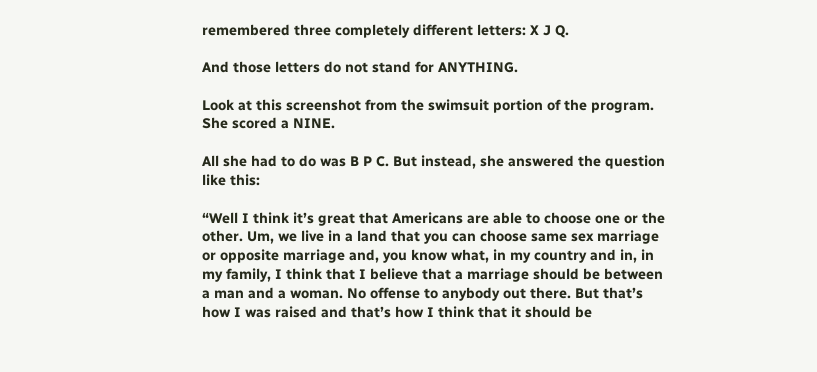remembered three completely different letters: X J Q.

And those letters do not stand for ANYTHING.

Look at this screenshot from the swimsuit portion of the program. She scored a NINE.

All she had to do was B P C. But instead, she answered the question like this:

“Well I think it’s great that Americans are able to choose one or the other. Um, we live in a land that you can choose same sex marriage or opposite marriage and, you know what, in my country and in, in my family, I think that I believe that a marriage should be between a man and a woman. No offense to anybody out there. But that’s how I was raised and that’s how I think that it should be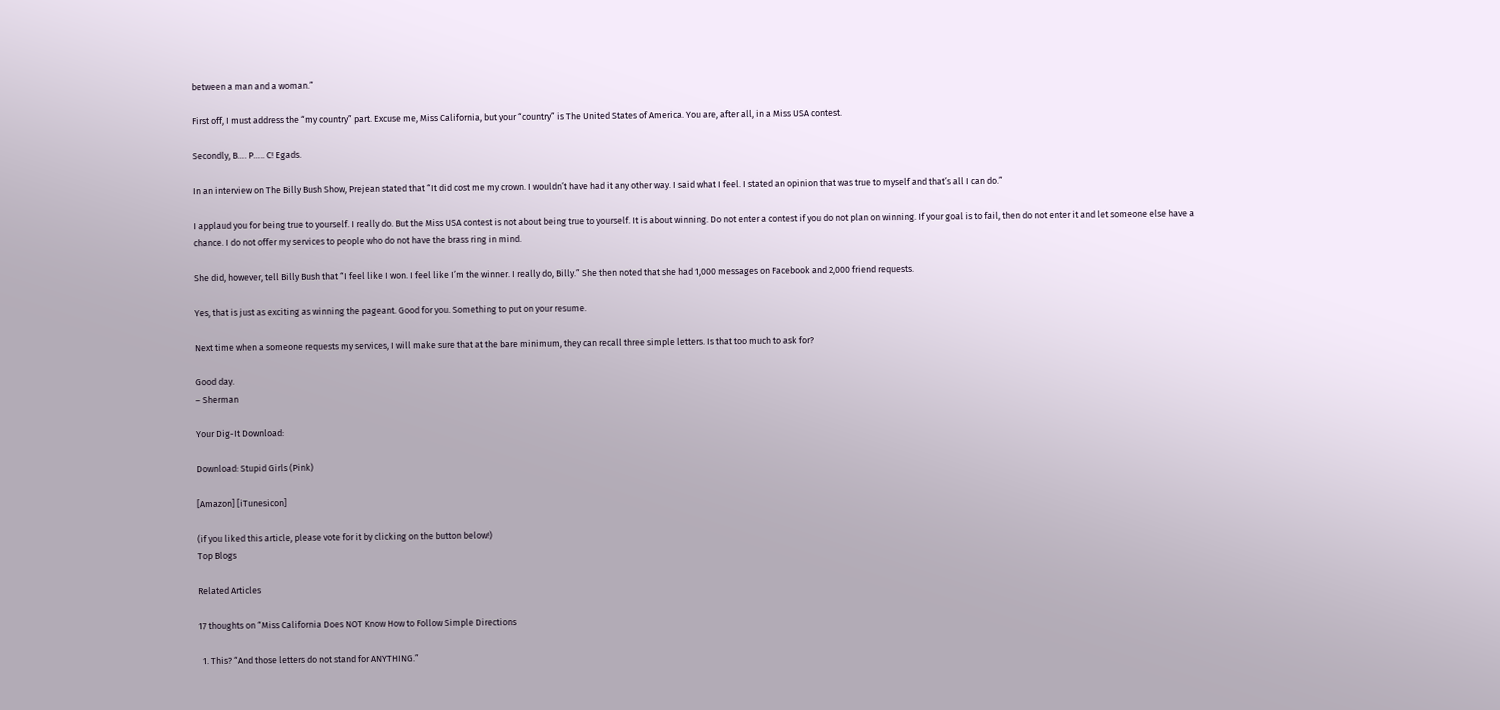between a man and a woman.”

First off, I must address the “my country” part. Excuse me, Miss California, but your “country” is The United States of America. You are, after all, in a Miss USA contest.

Secondly, B…. P….. C! Egads.

In an interview on The Billy Bush Show, Prejean stated that “It did cost me my crown. I wouldn’t have had it any other way. I said what I feel. I stated an opinion that was true to myself and that’s all I can do.”

I applaud you for being true to yourself. I really do. But the Miss USA contest is not about being true to yourself. It is about winning. Do not enter a contest if you do not plan on winning. If your goal is to fail, then do not enter it and let someone else have a chance. I do not offer my services to people who do not have the brass ring in mind.

She did, however, tell Billy Bush that “I feel like I won. I feel like I’m the winner. I really do, Billy.” She then noted that she had 1,000 messages on Facebook and 2,000 friend requests.

Yes, that is just as exciting as winning the pageant. Good for you. Something to put on your resume.

Next time when a someone requests my services, I will make sure that at the bare minimum, they can recall three simple letters. Is that too much to ask for?

Good day.
– Sherman

Your Dig-It Download:

Download: Stupid Girls (Pink)

[Amazon] [iTunesicon]

(if you liked this article, please vote for it by clicking on the button below!)
Top Blogs

Related Articles

17 thoughts on “Miss California Does NOT Know How to Follow Simple Directions

  1. This? “And those letters do not stand for ANYTHING.”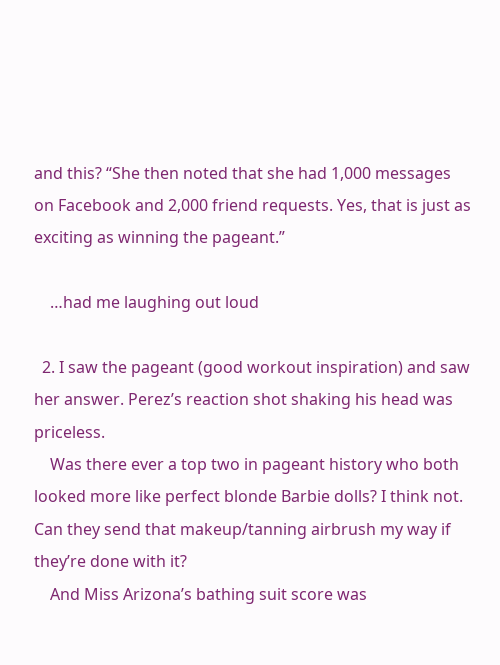and this? “She then noted that she had 1,000 messages on Facebook and 2,000 friend requests. Yes, that is just as exciting as winning the pageant.”

    …had me laughing out loud

  2. I saw the pageant (good workout inspiration) and saw her answer. Perez’s reaction shot shaking his head was priceless.
    Was there ever a top two in pageant history who both looked more like perfect blonde Barbie dolls? I think not. Can they send that makeup/tanning airbrush my way if they’re done with it?
    And Miss Arizona’s bathing suit score was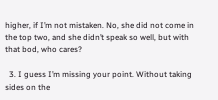higher, if I’m not mistaken. No, she did not come in the top two, and she didn’t speak so well, but with that bod, who cares?

  3. I guess I’m missing your point. Without taking sides on the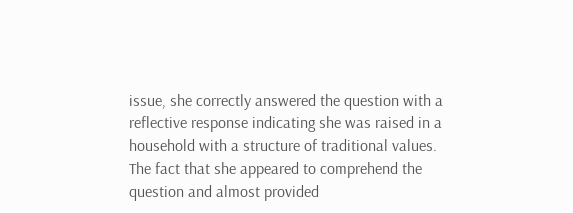issue, she correctly answered the question with a reflective response indicating she was raised in a household with a structure of traditional values. The fact that she appeared to comprehend the question and almost provided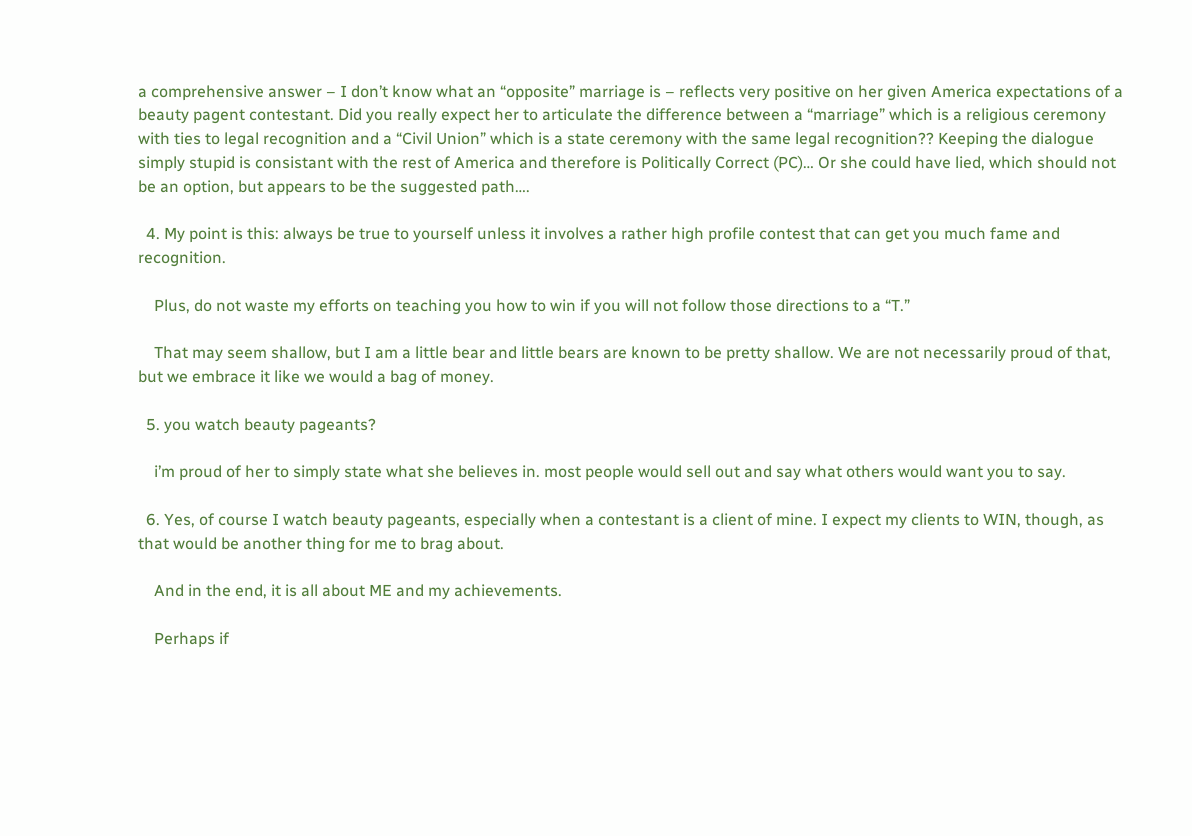a comprehensive answer – I don’t know what an “opposite” marriage is – reflects very positive on her given America expectations of a beauty pagent contestant. Did you really expect her to articulate the difference between a “marriage” which is a religious ceremony with ties to legal recognition and a “Civil Union” which is a state ceremony with the same legal recognition?? Keeping the dialogue simply stupid is consistant with the rest of America and therefore is Politically Correct (PC)… Or she could have lied, which should not be an option, but appears to be the suggested path….

  4. My point is this: always be true to yourself unless it involves a rather high profile contest that can get you much fame and recognition.

    Plus, do not waste my efforts on teaching you how to win if you will not follow those directions to a “T.”

    That may seem shallow, but I am a little bear and little bears are known to be pretty shallow. We are not necessarily proud of that, but we embrace it like we would a bag of money.

  5. you watch beauty pageants?

    i’m proud of her to simply state what she believes in. most people would sell out and say what others would want you to say.

  6. Yes, of course I watch beauty pageants, especially when a contestant is a client of mine. I expect my clients to WIN, though, as that would be another thing for me to brag about.

    And in the end, it is all about ME and my achievements.

    Perhaps if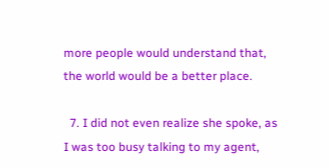more people would understand that, the world would be a better place.

  7. I did not even realize she spoke, as I was too busy talking to my agent,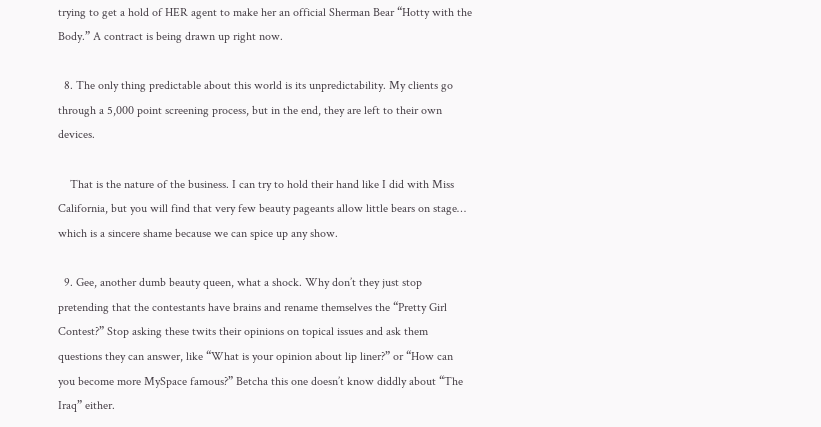trying to get a hold of HER agent to make her an official Sherman Bear “Hotty with the Body.” A contract is being drawn up right now.

  8. The only thing predictable about this world is its unpredictability. My clients go through a 5,000 point screening process, but in the end, they are left to their own devices.

    That is the nature of the business. I can try to hold their hand like I did with Miss California, but you will find that very few beauty pageants allow little bears on stage… which is a sincere shame because we can spice up any show.

  9. Gee, another dumb beauty queen, what a shock. Why don’t they just stop pretending that the contestants have brains and rename themselves the “Pretty Girl Contest?” Stop asking these twits their opinions on topical issues and ask them questions they can answer, like “What is your opinion about lip liner?” or “How can you become more MySpace famous?” Betcha this one doesn’t know diddly about “The Iraq” either.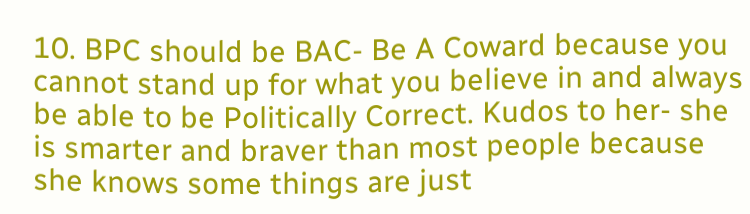10. BPC should be BAC- Be A Coward because you cannot stand up for what you believe in and always be able to be Politically Correct. Kudos to her- she is smarter and braver than most people because she knows some things are just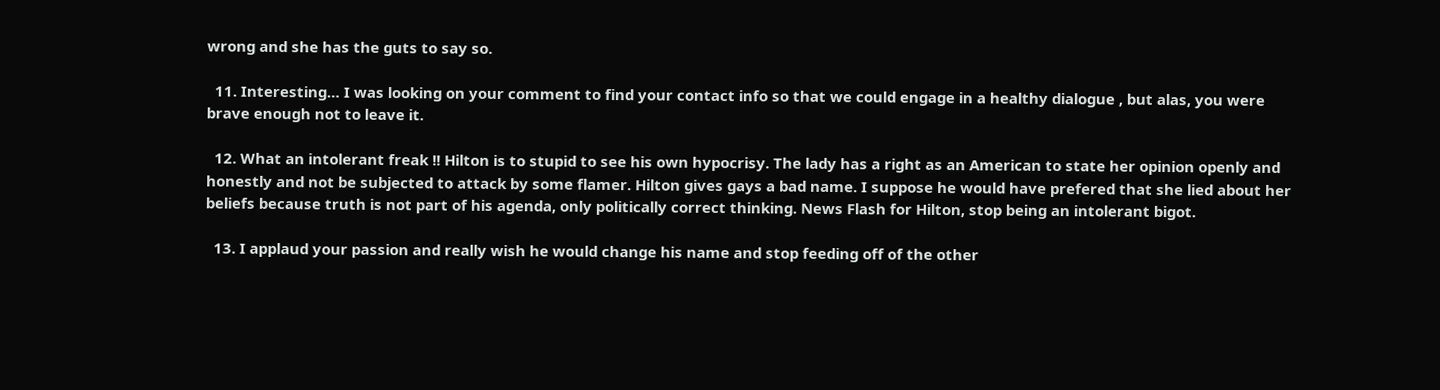wrong and she has the guts to say so.

  11. Interesting… I was looking on your comment to find your contact info so that we could engage in a healthy dialogue , but alas, you were brave enough not to leave it.

  12. What an intolerant freak !! Hilton is to stupid to see his own hypocrisy. The lady has a right as an American to state her opinion openly and honestly and not be subjected to attack by some flamer. Hilton gives gays a bad name. I suppose he would have prefered that she lied about her beliefs because truth is not part of his agenda, only politically correct thinking. News Flash for Hilton, stop being an intolerant bigot.

  13. I applaud your passion and really wish he would change his name and stop feeding off of the other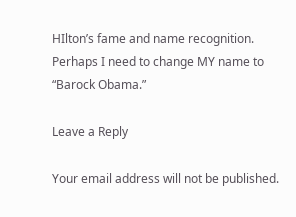HIlton’s fame and name recognition. Perhaps I need to change MY name to “Barock Obama.”

Leave a Reply

Your email address will not be published.